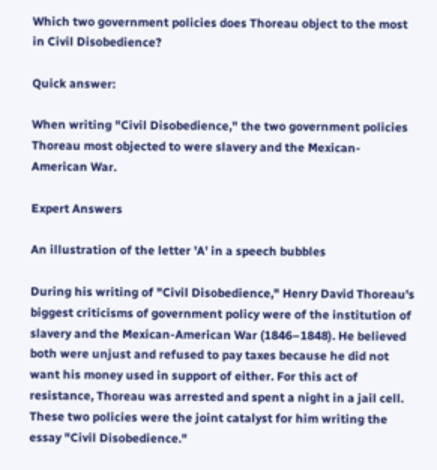Which two government policies does Thoreau object to the most in Civil Disobedience?

Quick answer:

When writing "Civil Disobedience," the two government policies Thoreau most objected to were slavery and the Mexican-American War.

Expert Answers

An illustration of the letter 'A' in a speech bubbles

During his writing of "Civil Disobedience," Henry David Thoreau's biggest criticisms of government policy were of the institution of slavery and the Mexican-American War (1846–1848). He believed both were unjust and refused to pay taxes because he did not want his money used in support of either. For this act of resistance, Thoreau was arrested and spent a night in a jail cell. These two policies were the joint catalyst for him writing the essay "Civil Disobedience."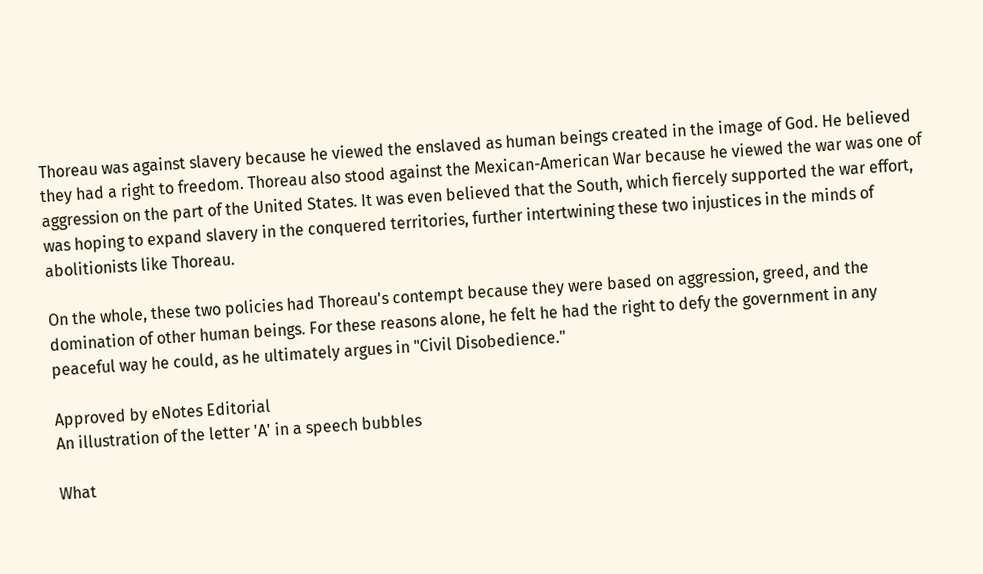Thoreau was against slavery because he viewed the enslaved as human beings created in the image of God. He believed they had a right to freedom. Thoreau also stood against the Mexican-American War because he viewed the war was one of aggression on the part of the United States. It was even believed that the South, which fiercely supported the war effort, was hoping to expand slavery in the conquered territories, further intertwining these two injustices in the minds of abolitionists like Thoreau.

On the whole, these two policies had Thoreau's contempt because they were based on aggression, greed, and the domination of other human beings. For these reasons alone, he felt he had the right to defy the government in any peaceful way he could, as he ultimately argues in "Civil Disobedience."

Approved by eNotes Editorial
An illustration of the letter 'A' in a speech bubbles

What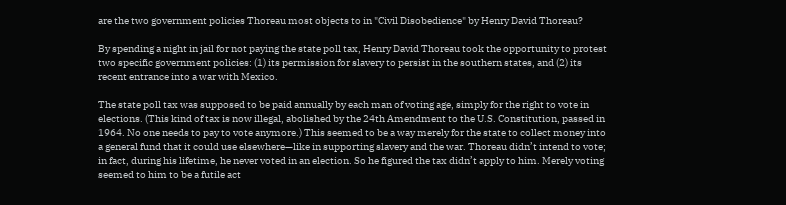are the two government policies Thoreau most objects to in "Civil Disobedience" by Henry David Thoreau?

By spending a night in jail for not paying the state poll tax, Henry David Thoreau took the opportunity to protest two specific government policies: (1) its permission for slavery to persist in the southern states, and (2) its recent entrance into a war with Mexico.

The state poll tax was supposed to be paid annually by each man of voting age, simply for the right to vote in elections. (This kind of tax is now illegal, abolished by the 24th Amendment to the U.S. Constitution, passed in 1964. No one needs to pay to vote anymore.) This seemed to be a way merely for the state to collect money into a general fund that it could use elsewhere—like in supporting slavery and the war. Thoreau didn’t intend to vote; in fact, during his lifetime, he never voted in an election. So he figured the tax didn’t apply to him. Merely voting seemed to him to be a futile act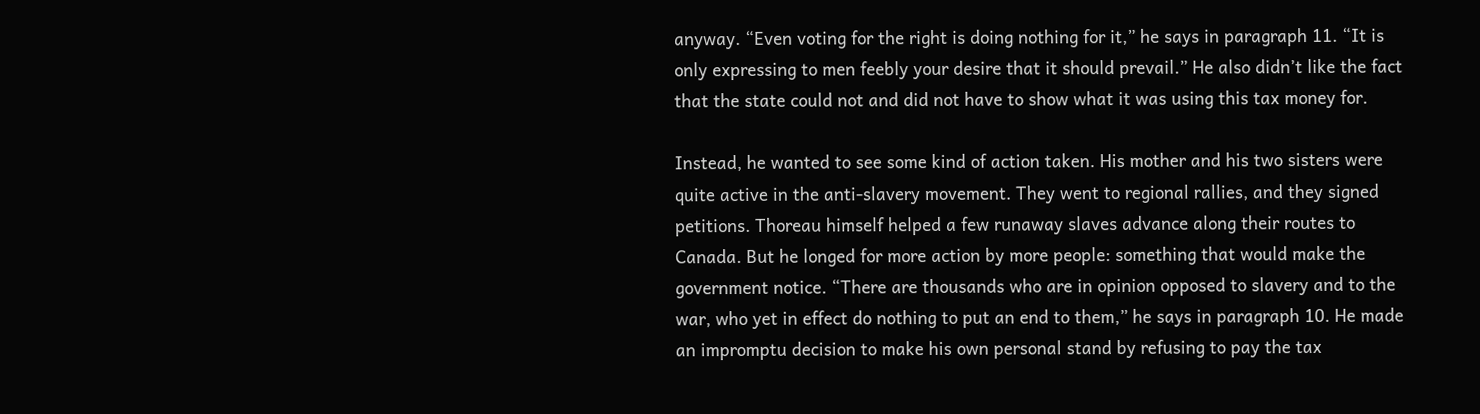anyway. “Even voting for the right is doing nothing for it,” he says in paragraph 11. “It is only expressing to men feebly your desire that it should prevail.” He also didn’t like the fact that the state could not and did not have to show what it was using this tax money for.

Instead, he wanted to see some kind of action taken. His mother and his two sisters were quite active in the anti-slavery movement. They went to regional rallies, and they signed petitions. Thoreau himself helped a few runaway slaves advance along their routes to Canada. But he longed for more action by more people: something that would make the government notice. “There are thousands who are in opinion opposed to slavery and to the war, who yet in effect do nothing to put an end to them,” he says in paragraph 10. He made an impromptu decision to make his own personal stand by refusing to pay the tax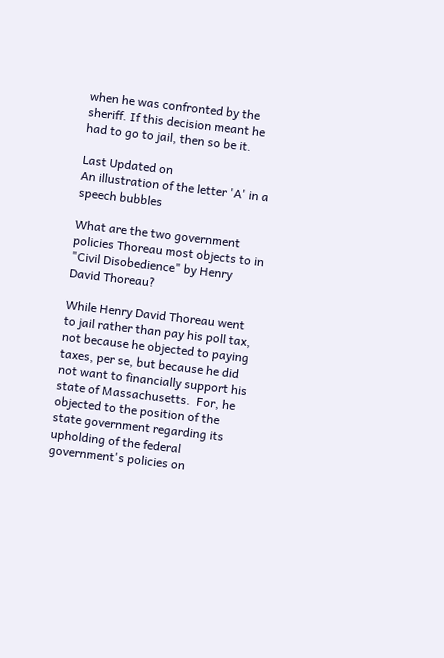when he was confronted by the sheriff. If this decision meant he had to go to jail, then so be it.

Last Updated on
An illustration of the letter 'A' in a speech bubbles

What are the two government policies Thoreau most objects to in "Civil Disobedience" by Henry David Thoreau?

While Henry David Thoreau went to jail rather than pay his poll tax, not because he objected to paying taxes, per se, but because he did not want to financially support his state of Massachusetts.  For, he objected to the position of the state government regarding its upholding of the federal government's policies on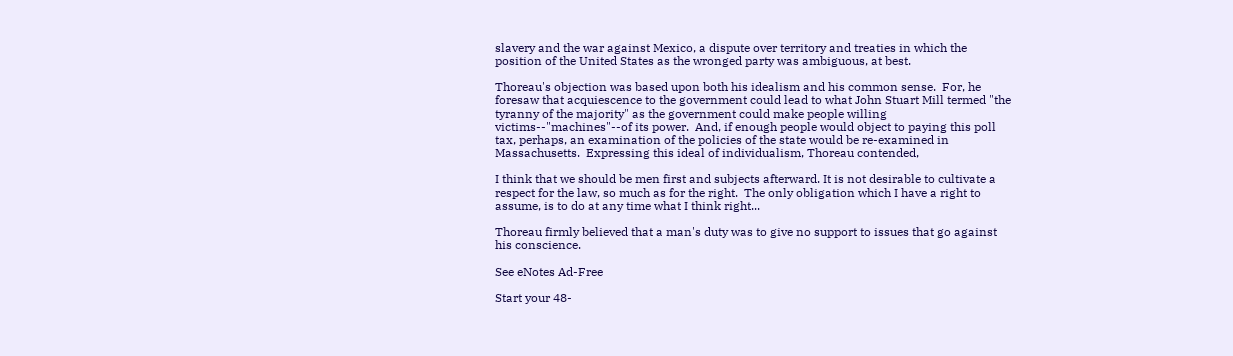slavery and the war against Mexico, a dispute over territory and treaties in which the position of the United States as the wronged party was ambiguous, at best.

Thoreau's objection was based upon both his idealism and his common sense.  For, he foresaw that acquiescence to the government could lead to what John Stuart Mill termed "the tyranny of the majority" as the government could make people willing victims--"machines"--of its power.  And, if enough people would object to paying this poll tax, perhaps, an examination of the policies of the state would be re-examined in Massachusetts.  Expressing this ideal of individualism, Thoreau contended,

I think that we should be men first and subjects afterward. It is not desirable to cultivate a respect for the law, so much as for the right.  The only obligation which I have a right to assume, is to do at any time what I think right...

Thoreau firmly believed that a man's duty was to give no support to issues that go against his conscience.

See eNotes Ad-Free

Start your 48-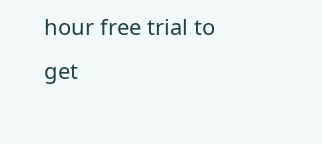hour free trial to get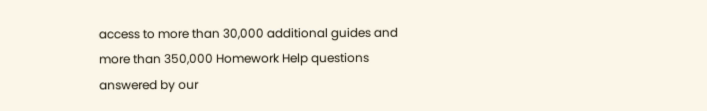access to more than 30,000 additional guides and more than 350,000 Homework Help questions answered by our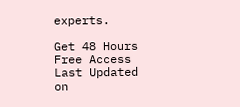experts.

Get 48 Hours Free Access
Last Updated on